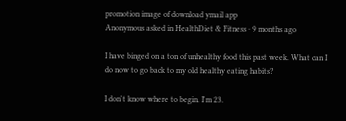promotion image of download ymail app
Anonymous asked in HealthDiet & Fitness · 9 months ago

I have binged on a ton of unhealthy food this past week. What can I do now to go back to my old healthy eating habits?

I don't know where to begin. I'm 23.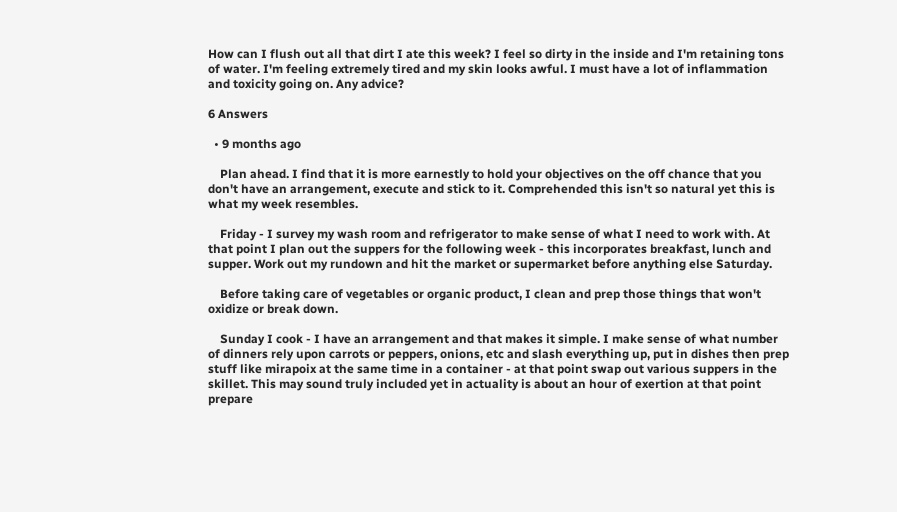How can I flush out all that dirt I ate this week? I feel so dirty in the inside and I'm retaining tons of water. I'm feeling extremely tired and my skin looks awful. I must have a lot of inflammation and toxicity going on. Any advice?

6 Answers

  • 9 months ago

    Plan ahead. I find that it is more earnestly to hold your objectives on the off chance that you don't have an arrangement, execute and stick to it. Comprehended this isn't so natural yet this is what my week resembles.

    Friday - I survey my wash room and refrigerator to make sense of what I need to work with. At that point I plan out the suppers for the following week - this incorporates breakfast, lunch and supper. Work out my rundown and hit the market or supermarket before anything else Saturday.

    Before taking care of vegetables or organic product, I clean and prep those things that won't oxidize or break down.

    Sunday I cook - I have an arrangement and that makes it simple. I make sense of what number of dinners rely upon carrots or peppers, onions, etc and slash everything up, put in dishes then prep stuff like mirapoix at the same time in a container - at that point swap out various suppers in the skillet. This may sound truly included yet in actuality is about an hour of exertion at that point prepare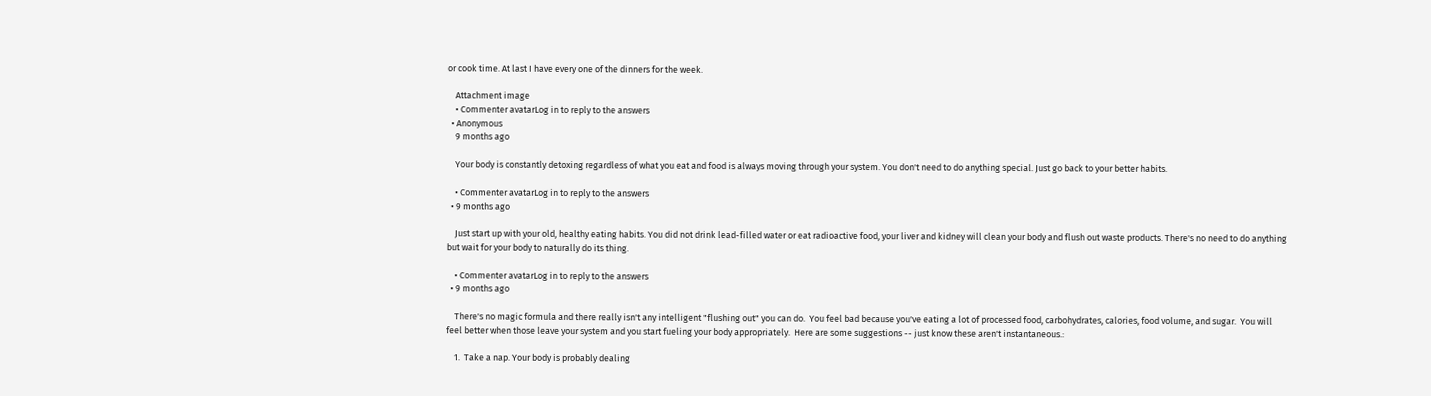or cook time. At last I have every one of the dinners for the week.

    Attachment image
    • Commenter avatarLog in to reply to the answers
  • Anonymous
    9 months ago

    Your body is constantly detoxing regardless of what you eat and food is always moving through your system. You don't need to do anything special. Just go back to your better habits.

    • Commenter avatarLog in to reply to the answers
  • 9 months ago

    Just start up with your old, healthy eating habits. You did not drink lead-filled water or eat radioactive food, your liver and kidney will clean your body and flush out waste products. There's no need to do anything but wait for your body to naturally do its thing.

    • Commenter avatarLog in to reply to the answers
  • 9 months ago

    There's no magic formula and there really isn't any intelligent "flushing out" you can do.  You feel bad because you've eating a lot of processed food, carbohydrates, calories, food volume, and sugar.  You will feel better when those leave your system and you start fueling your body appropriately.  Here are some suggestions -- just know these aren't instantaneous.:

    1.  Take a nap. Your body is probably dealing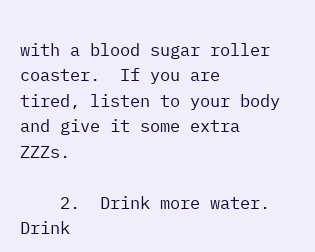with a blood sugar roller coaster.  If you are tired, listen to your body and give it some extra ZZZs.

    2.  Drink more water.  Drink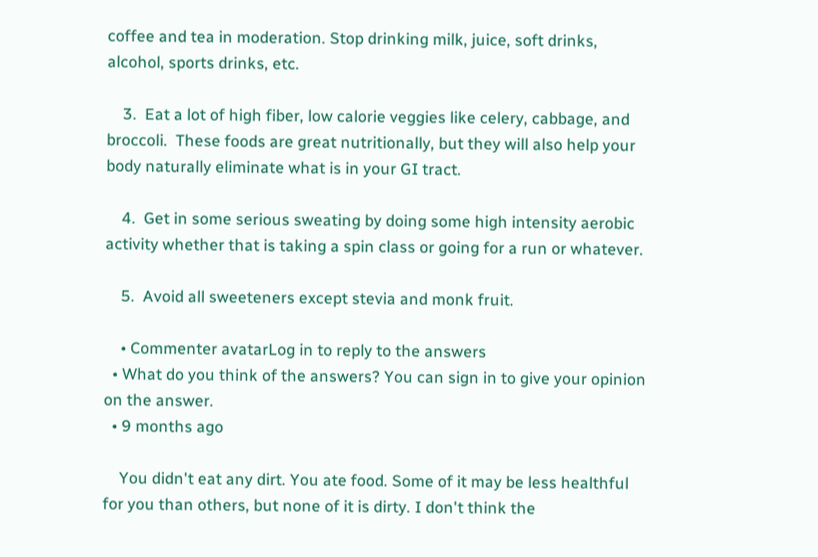coffee and tea in moderation. Stop drinking milk, juice, soft drinks, alcohol, sports drinks, etc.

    3.  Eat a lot of high fiber, low calorie veggies like celery, cabbage, and broccoli.  These foods are great nutritionally, but they will also help your body naturally eliminate what is in your GI tract.

    4.  Get in some serious sweating by doing some high intensity aerobic activity whether that is taking a spin class or going for a run or whatever.

    5.  Avoid all sweeteners except stevia and monk fruit.

    • Commenter avatarLog in to reply to the answers
  • What do you think of the answers? You can sign in to give your opinion on the answer.
  • 9 months ago

    You didn't eat any dirt. You ate food. Some of it may be less healthful for you than others, but none of it is dirty. I don't think the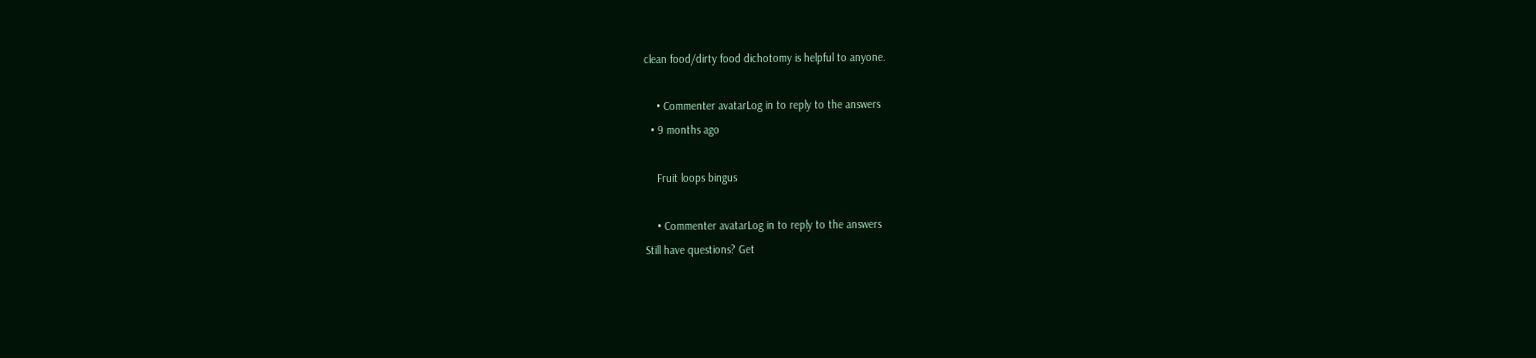clean food/dirty food dichotomy is helpful to anyone.

    • Commenter avatarLog in to reply to the answers
  • 9 months ago

    Fruit loops bingus

    • Commenter avatarLog in to reply to the answers
Still have questions? Get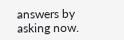answers by asking now.